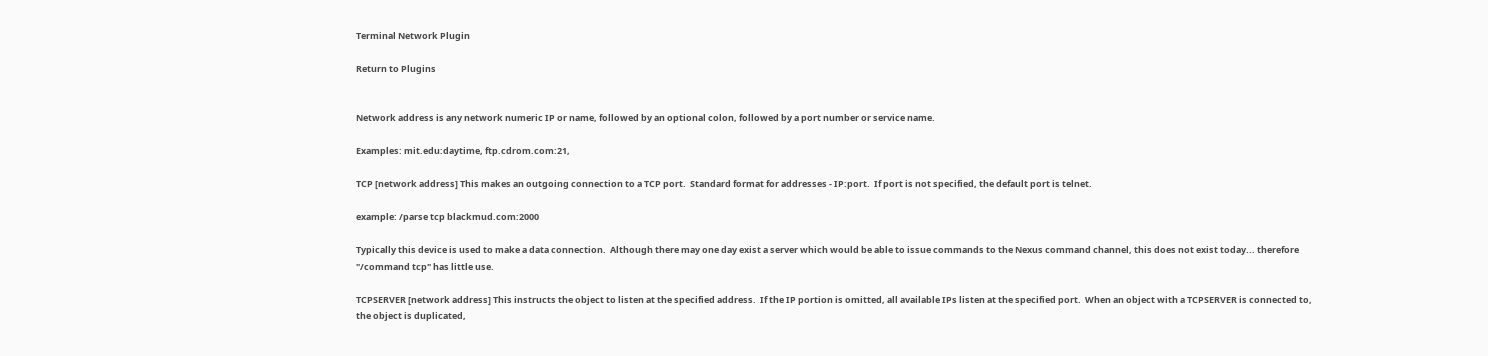Terminal Network Plugin

Return to Plugins


Network address is any network numeric IP or name, followed by an optional colon, followed by a port number or service name.

Examples: mit.edu:daytime, ftp.cdrom.com:21,

TCP [network address] This makes an outgoing connection to a TCP port.  Standard format for addresses - IP:port.  If port is not specified, the default port is telnet.

example: /parse tcp blackmud.com:2000

Typically this device is used to make a data connection.  Although there may one day exist a server which would be able to issue commands to the Nexus command channel, this does not exist today... therefore "/command tcp" has little use.

TCPSERVER [network address] This instructs the object to listen at the specified address.  If the IP portion is omitted, all available IPs listen at the specified port.  When an object with a TCPSERVER is connected to, the object is duplicated,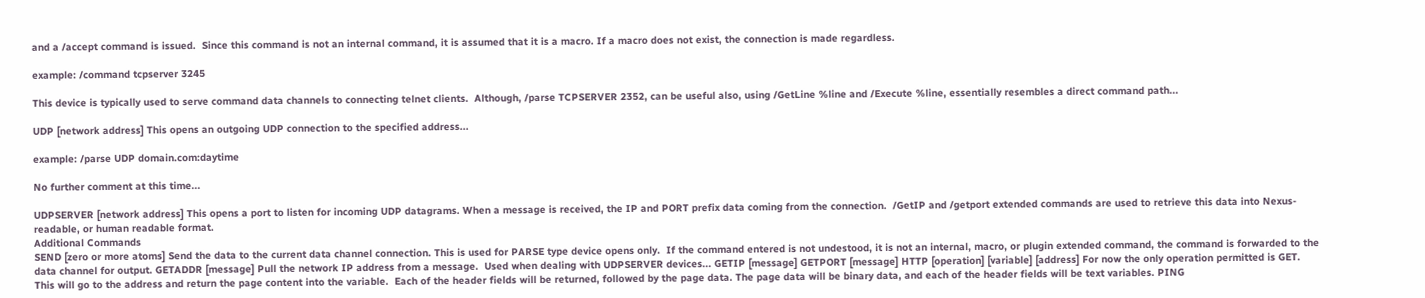and a /accept command is issued.  Since this command is not an internal command, it is assumed that it is a macro. If a macro does not exist, the connection is made regardless.

example: /command tcpserver 3245

This device is typically used to serve command data channels to connecting telnet clients.  Although, /parse TCPSERVER 2352, can be useful also, using /GetLine %line and /Execute %line, essentially resembles a direct command path...

UDP [network address] This opens an outgoing UDP connection to the specified address...

example: /parse UDP domain.com:daytime

No further comment at this time...

UDPSERVER [network address] This opens a port to listen for incoming UDP datagrams. When a message is received, the IP and PORT prefix data coming from the connection.  /GetIP and /getport extended commands are used to retrieve this data into Nexus-readable, or human readable format.
Additional Commands
SEND [zero or more atoms] Send the data to the current data channel connection. This is used for PARSE type device opens only.  If the command entered is not undestood, it is not an internal, macro, or plugin extended command, the command is forwarded to the data channel for output. GETADDR [message] Pull the network IP address from a message.  Used when dealing with UDPSERVER devices... GETIP [message] GETPORT [message] HTTP [operation] [variable] [address] For now the only operation permitted is GET.  This will go to the address and return the page content into the variable.  Each of the header fields will be returned, followed by the page data. The page data will be binary data, and each of the header fields will be text variables. PING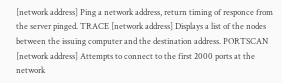[network address] Ping a network address, return timing of responce from the server pinged. TRACE [network address] Displays a list of the nodes between the issuing computer and the destination address. PORTSCAN [network address] Attempts to connect to the first 2000 ports at the network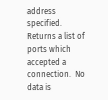address specified.  Returns a list of ports which accepted a connection.  No data is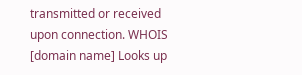transmitted or received upon connection. WHOIS [domain name] Looks up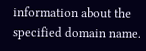information about the specified domain name.